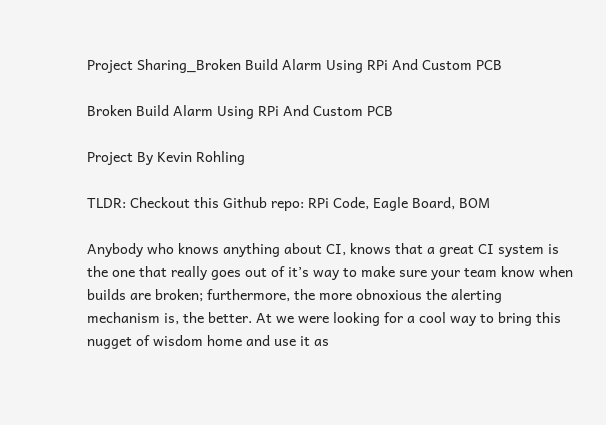Project Sharing_Broken Build Alarm Using RPi And Custom PCB

Broken Build Alarm Using RPi And Custom PCB

Project By Kevin Rohling

TLDR: Checkout this Github repo: RPi Code, Eagle Board, BOM

Anybody who knows anything about CI, knows that a great CI system is the one that really goes out of it’s way to make sure your team know when builds are broken; furthermore, the more obnoxious the alerting mechanism is, the better. At we were looking for a cool way to bring this nugget of wisdom home and use it as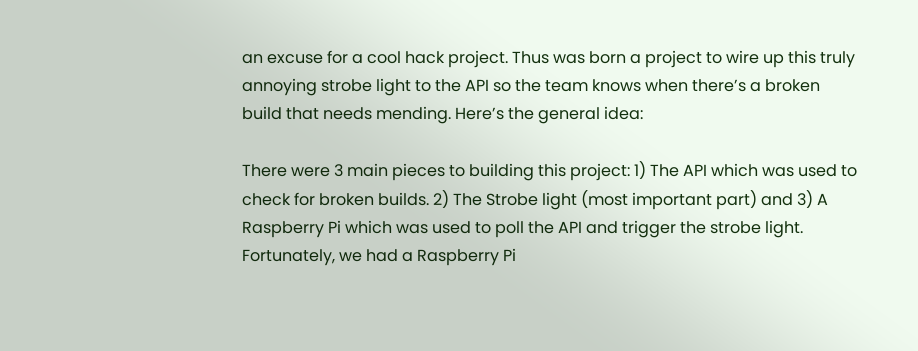an excuse for a cool hack project. Thus was born a project to wire up this truly annoying strobe light to the API so the team knows when there’s a broken build that needs mending. Here’s the general idea:

There were 3 main pieces to building this project: 1) The API which was used to check for broken builds. 2) The Strobe light (most important part) and 3) A Raspberry Pi which was used to poll the API and trigger the strobe light. Fortunately, we had a Raspberry Pi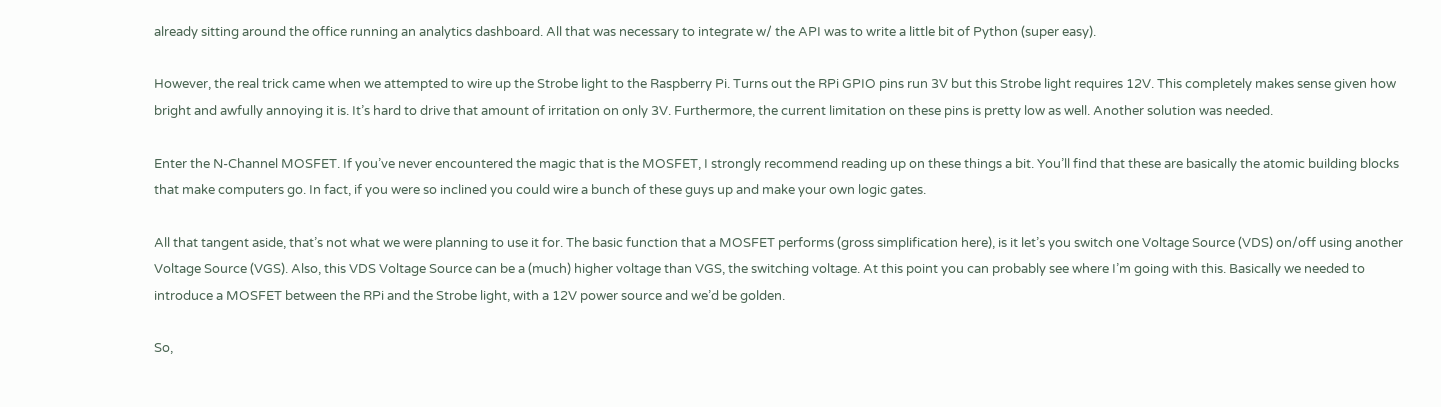already sitting around the office running an analytics dashboard. All that was necessary to integrate w/ the API was to write a little bit of Python (super easy).

However, the real trick came when we attempted to wire up the Strobe light to the Raspberry Pi. Turns out the RPi GPIO pins run 3V but this Strobe light requires 12V. This completely makes sense given how bright and awfully annoying it is. It’s hard to drive that amount of irritation on only 3V. Furthermore, the current limitation on these pins is pretty low as well. Another solution was needed.

Enter the N-Channel MOSFET. If you’ve never encountered the magic that is the MOSFET, I strongly recommend reading up on these things a bit. You’ll find that these are basically the atomic building blocks that make computers go. In fact, if you were so inclined you could wire a bunch of these guys up and make your own logic gates.

All that tangent aside, that’s not what we were planning to use it for. The basic function that a MOSFET performs (gross simplification here), is it let’s you switch one Voltage Source (VDS) on/off using another Voltage Source (VGS). Also, this VDS Voltage Source can be a (much) higher voltage than VGS, the switching voltage. At this point you can probably see where I’m going with this. Basically we needed to introduce a MOSFET between the RPi and the Strobe light, with a 12V power source and we’d be golden.

So,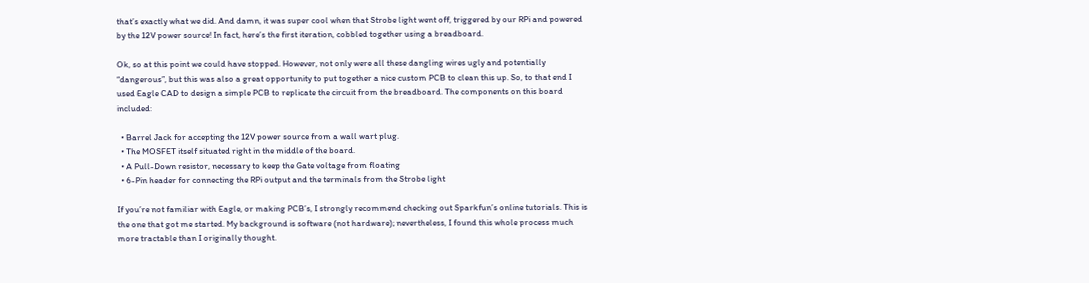that’s exactly what we did. And damn, it was super cool when that Strobe light went off, triggered by our RPi and powered by the 12V power source! In fact, here’s the first iteration, cobbled together using a breadboard.

Ok, so at this point we could have stopped. However, not only were all these dangling wires ugly and potentially “dangerous”, but this was also a great opportunity to put together a nice custom PCB to clean this up. So, to that end I used Eagle CAD to design a simple PCB to replicate the circuit from the breadboard. The components on this board included:

  • Barrel Jack for accepting the 12V power source from a wall wart plug.
  • The MOSFET itself situated right in the middle of the board.
  • A Pull-Down resistor, necessary to keep the Gate voltage from floating
  • 6-Pin header for connecting the RPi output and the terminals from the Strobe light

If you’re not familiar with Eagle, or making PCB’s, I strongly recommend checking out Sparkfun’s online tutorials. This is the one that got me started. My background is software (not hardware); nevertheless, I found this whole process much more tractable than I originally thought.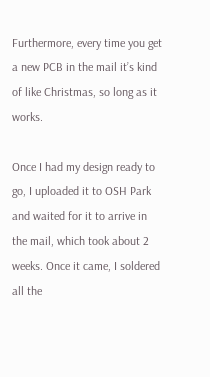Furthermore, every time you get a new PCB in the mail it’s kind of like Christmas, so long as it works.

Once I had my design ready to go, I uploaded it to OSH Park and waited for it to arrive in the mail, which took about 2 weeks. Once it came, I soldered all the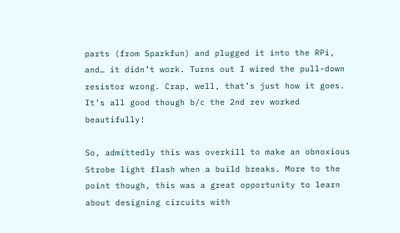parts (from Sparkfun) and plugged it into the RPi, and… it didn’t work. Turns out I wired the pull-down resistor wrong. Crap, well, that’s just how it goes. It’s all good though b/c the 2nd rev worked beautifully!

So, admittedly this was overkill to make an obnoxious Strobe light flash when a build breaks. More to the point though, this was a great opportunity to learn about designing circuits with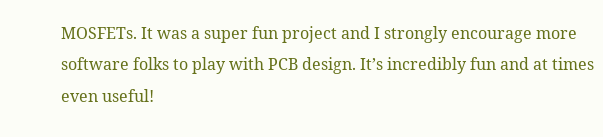MOSFETs. It was a super fun project and I strongly encourage more software folks to play with PCB design. It’s incredibly fun and at times even useful!